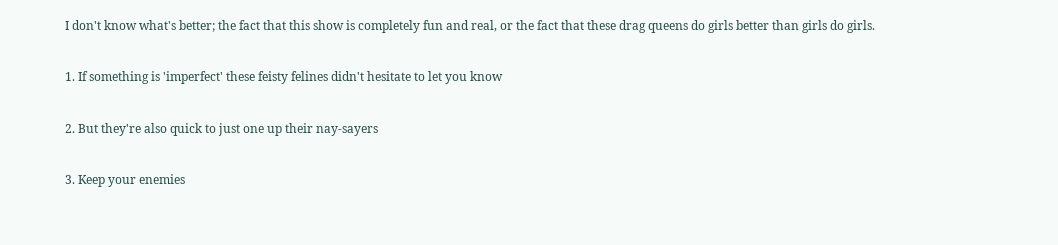I don't know what's better; the fact that this show is completely fun and real, or the fact that these drag queens do girls better than girls do girls.

1. If something is 'imperfect' these feisty felines didn't hesitate to let you know

2. But they're also quick to just one up their nay-sayers

3. Keep your enemies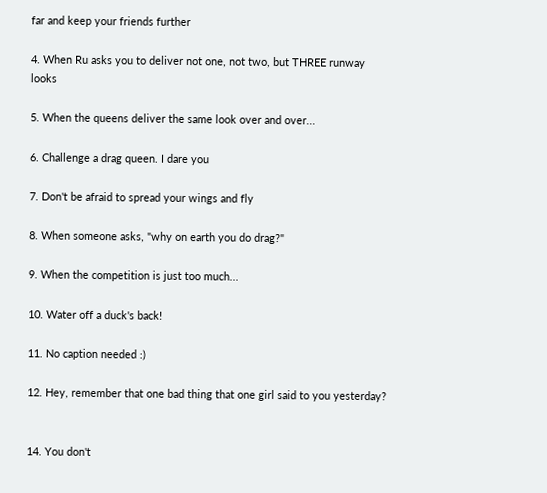far and keep your friends further

4. When Ru asks you to deliver not one, not two, but THREE runway looks

5. When the queens deliver the same look over and over...

6. Challenge a drag queen. I dare you

7. Don't be afraid to spread your wings and fly

8. When someone asks, "why on earth you do drag?"

9. When the competition is just too much...

10. Water off a duck's back!

11. No caption needed :)

12. Hey, remember that one bad thing that one girl said to you yesterday?


14. You don't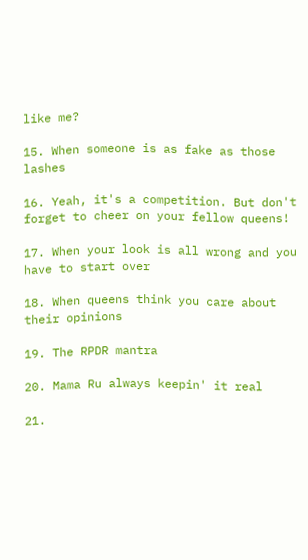like me?

15. When someone is as fake as those lashes

16. Yeah, it's a competition. But don't forget to cheer on your fellow queens!

17. When your look is all wrong and you have to start over

18. When queens think you care about their opinions

19. The RPDR mantra

20. Mama Ru always keepin' it real

21.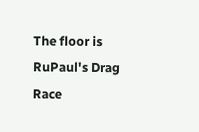The floor is RuPaul's Drag Race